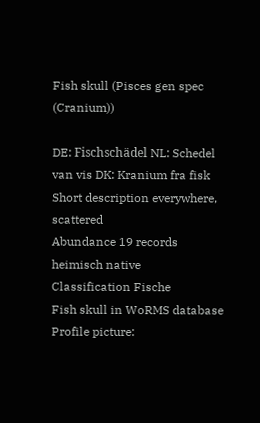Fish skull (Pisces gen spec (Cranium))

DE: Fischschädel NL: Schedel van vis DK: Kranium fra fisk
Short description everywhere, scattered
Abundance 19 records
heimisch native
Classification Fische
Fish skull in WoRMS database
Profile picture: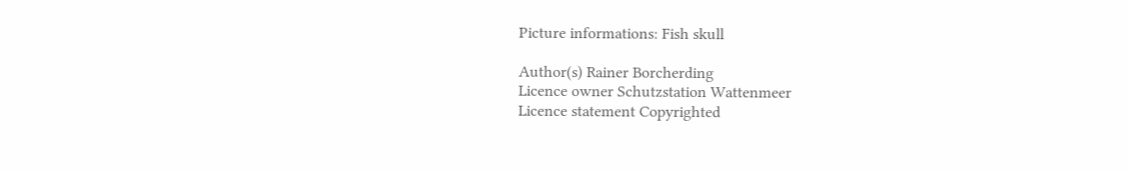Picture informations: Fish skull

Author(s) Rainer Borcherding
Licence owner Schutzstation Wattenmeer
Licence statement Copyrighted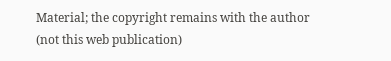Material; the copyright remains with the author (not this web publication)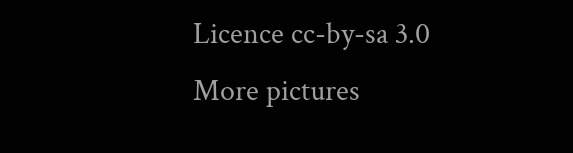Licence cc-by-sa 3.0
More pictures